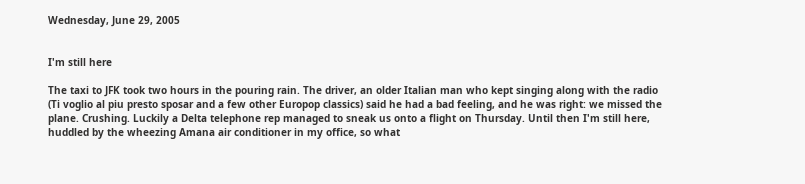Wednesday, June 29, 2005


I'm still here

The taxi to JFK took two hours in the pouring rain. The driver, an older Italian man who kept singing along with the radio (Ti voglio al piu presto sposar and a few other Europop classics) said he had a bad feeling, and he was right: we missed the plane. Crushing. Luckily a Delta telephone rep managed to sneak us onto a flight on Thursday. Until then I'm still here, huddled by the wheezing Amana air conditioner in my office, so what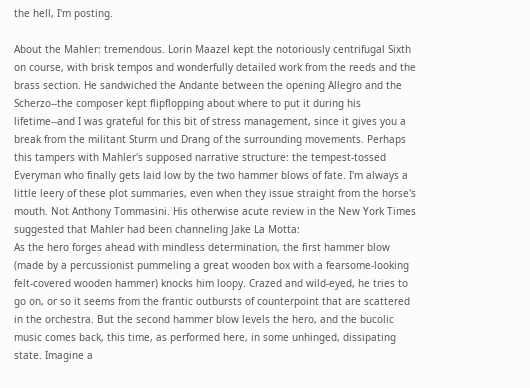the hell, I'm posting.

About the Mahler: tremendous. Lorin Maazel kept the notoriously centrifugal Sixth on course, with brisk tempos and wonderfully detailed work from the reeds and the brass section. He sandwiched the Andante between the opening Allegro and the Scherzo--the composer kept flipflopping about where to put it during his lifetime--and I was grateful for this bit of stress management, since it gives you a break from the militant Sturm und Drang of the surrounding movements. Perhaps this tampers with Mahler's supposed narrative structure: the tempest-tossed Everyman who finally gets laid low by the two hammer blows of fate. I'm always a little leery of these plot summaries, even when they issue straight from the horse's mouth. Not Anthony Tommasini. His otherwise acute review in the New York Times suggested that Mahler had been channeling Jake La Motta:
As the hero forges ahead with mindless determination, the first hammer blow (made by a percussionist pummeling a great wooden box with a fearsome-looking felt-covered wooden hammer) knocks him loopy. Crazed and wild-eyed, he tries to go on, or so it seems from the frantic outbursts of counterpoint that are scattered in the orchestra. But the second hammer blow levels the hero, and the bucolic music comes back, this time, as performed here, in some unhinged, dissipating state. Imagine a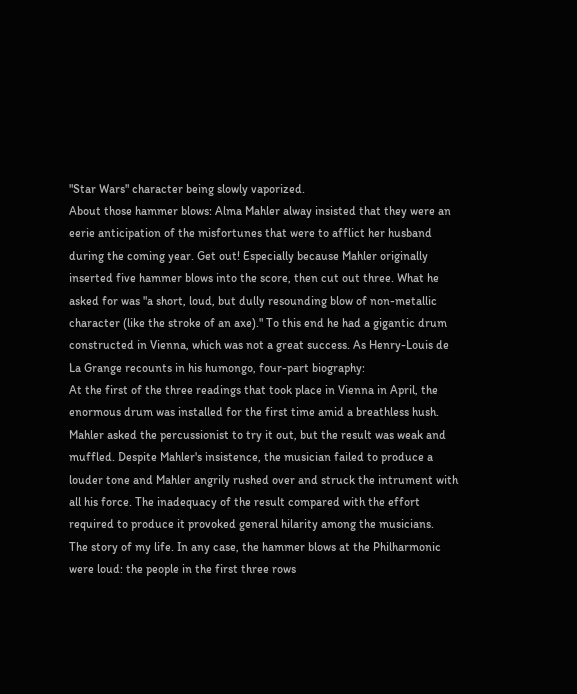"Star Wars" character being slowly vaporized.
About those hammer blows: Alma Mahler alway insisted that they were an eerie anticipation of the misfortunes that were to afflict her husband during the coming year. Get out! Especially because Mahler originally inserted five hammer blows into the score, then cut out three. What he asked for was "a short, loud, but dully resounding blow of non-metallic character (like the stroke of an axe)." To this end he had a gigantic drum constructed in Vienna, which was not a great success. As Henry-Louis de La Grange recounts in his humongo, four-part biography:
At the first of the three readings that took place in Vienna in April, the enormous drum was installed for the first time amid a breathless hush. Mahler asked the percussionist to try it out, but the result was weak and muffled. Despite Mahler's insistence, the musician failed to produce a louder tone and Mahler angrily rushed over and struck the intrument with all his force. The inadequacy of the result compared with the effort required to produce it provoked general hilarity among the musicians.
The story of my life. In any case, the hammer blows at the Philharmonic were loud: the people in the first three rows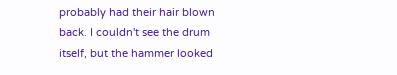probably had their hair blown back. I couldn't see the drum itself, but the hammer looked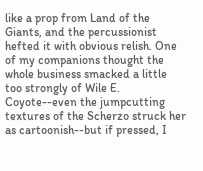like a prop from Land of the Giants, and the percussionist hefted it with obvious relish. One of my companions thought the whole business smacked a little too strongly of Wile E. Coyote--even the jumpcutting textures of the Scherzo struck her as cartoonish--but if pressed, I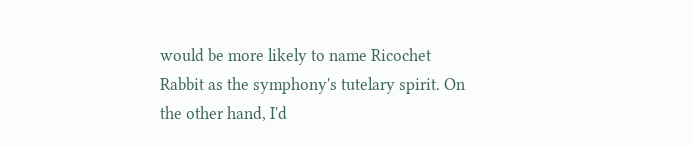would be more likely to name Ricochet Rabbit as the symphony's tutelary spirit. On the other hand, I'd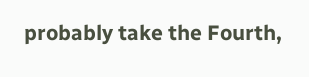probably take the Fourth,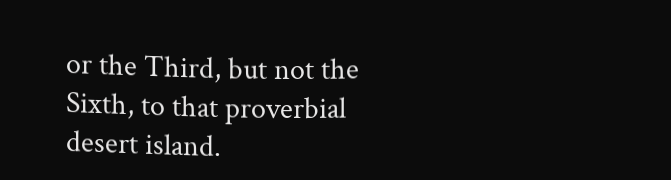or the Third, but not the Sixth, to that proverbial desert island.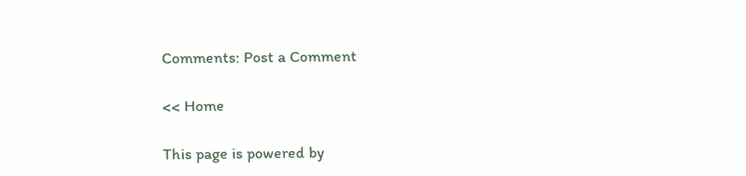Comments: Post a Comment

<< Home

This page is powered by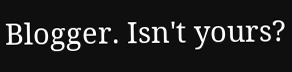Blogger. Isn't yours?